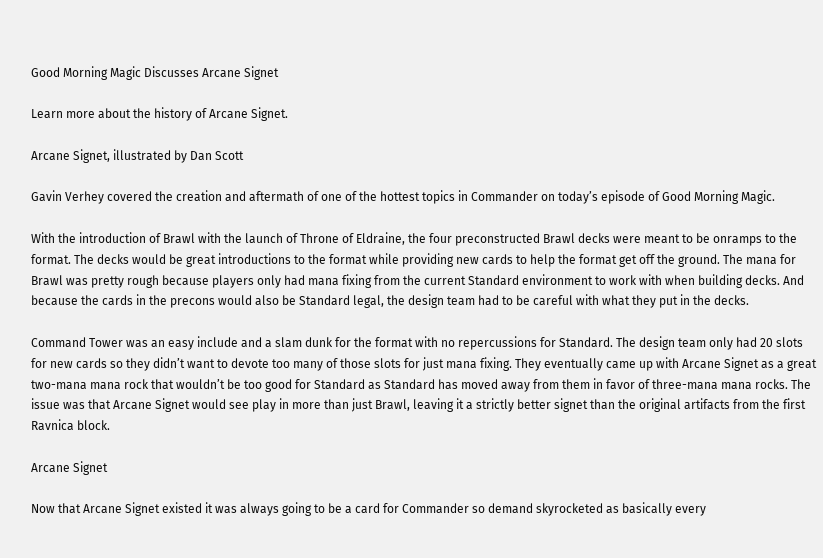Good Morning Magic Discusses Arcane Signet

Learn more about the history of Arcane Signet.

Arcane Signet, illustrated by Dan Scott

Gavin Verhey covered the creation and aftermath of one of the hottest topics in Commander on today’s episode of Good Morning Magic.

With the introduction of Brawl with the launch of Throne of Eldraine, the four preconstructed Brawl decks were meant to be onramps to the format. The decks would be great introductions to the format while providing new cards to help the format get off the ground. The mana for Brawl was pretty rough because players only had mana fixing from the current Standard environment to work with when building decks. And because the cards in the precons would also be Standard legal, the design team had to be careful with what they put in the decks.

Command Tower was an easy include and a slam dunk for the format with no repercussions for Standard. The design team only had 20 slots for new cards so they didn’t want to devote too many of those slots for just mana fixing. They eventually came up with Arcane Signet as a great two-mana mana rock that wouldn’t be too good for Standard as Standard has moved away from them in favor of three-mana mana rocks. The issue was that Arcane Signet would see play in more than just Brawl, leaving it a strictly better signet than the original artifacts from the first Ravnica block.

Arcane Signet

Now that Arcane Signet existed it was always going to be a card for Commander so demand skyrocketed as basically every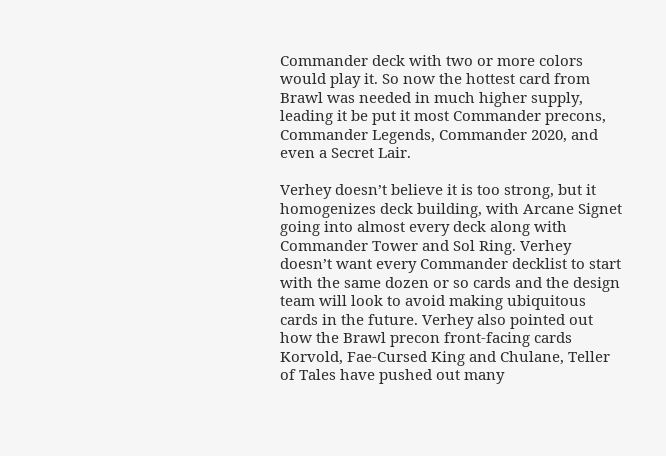Commander deck with two or more colors would play it. So now the hottest card from Brawl was needed in much higher supply, leading it be put it most Commander precons, Commander Legends, Commander 2020, and even a Secret Lair.

Verhey doesn’t believe it is too strong, but it homogenizes deck building, with Arcane Signet going into almost every deck along with Commander Tower and Sol Ring. Verhey doesn’t want every Commander decklist to start with the same dozen or so cards and the design team will look to avoid making ubiquitous cards in the future. Verhey also pointed out how the Brawl precon front-facing cards Korvold, Fae-Cursed King and Chulane, Teller of Tales have pushed out many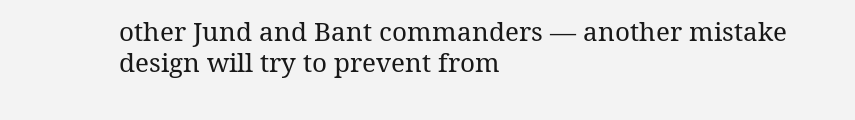other Jund and Bant commanders — another mistake design will try to prevent from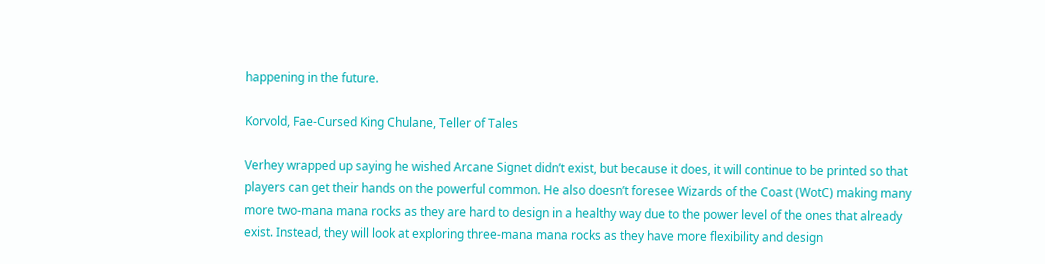happening in the future.

Korvold, Fae-Cursed King Chulane, Teller of Tales

Verhey wrapped up saying he wished Arcane Signet didn’t exist, but because it does, it will continue to be printed so that players can get their hands on the powerful common. He also doesn’t foresee Wizards of the Coast (WotC) making many more two-mana mana rocks as they are hard to design in a healthy way due to the power level of the ones that already exist. Instead, they will look at exploring three-mana mana rocks as they have more flexibility and design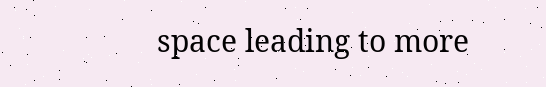space leading to more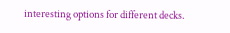interesting options for different decks.